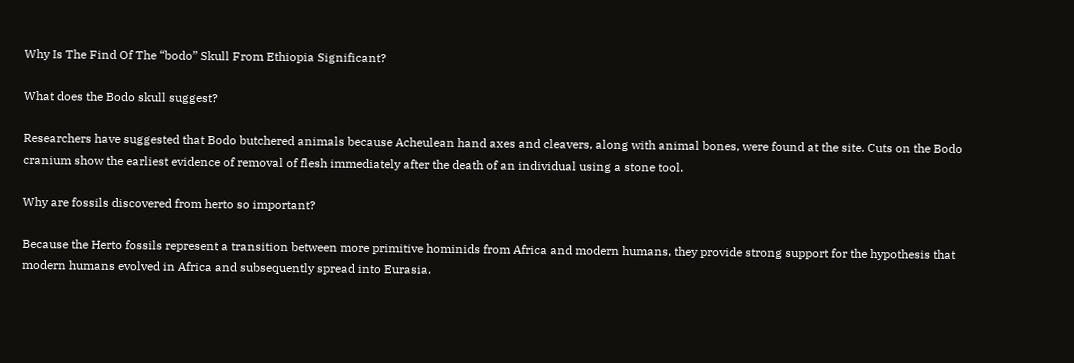Why Is The Find Of The “bodo” Skull From Ethiopia Significant?

What does the Bodo skull suggest?

Researchers have suggested that Bodo butchered animals because Acheulean hand axes and cleavers, along with animal bones, were found at the site. Cuts on the Bodo cranium show the earliest evidence of removal of flesh immediately after the death of an individual using a stone tool.

Why are fossils discovered from herto so important?

Because the Herto fossils represent a transition between more primitive hominids from Africa and modern humans, they provide strong support for the hypothesis that modern humans evolved in Africa and subsequently spread into Eurasia.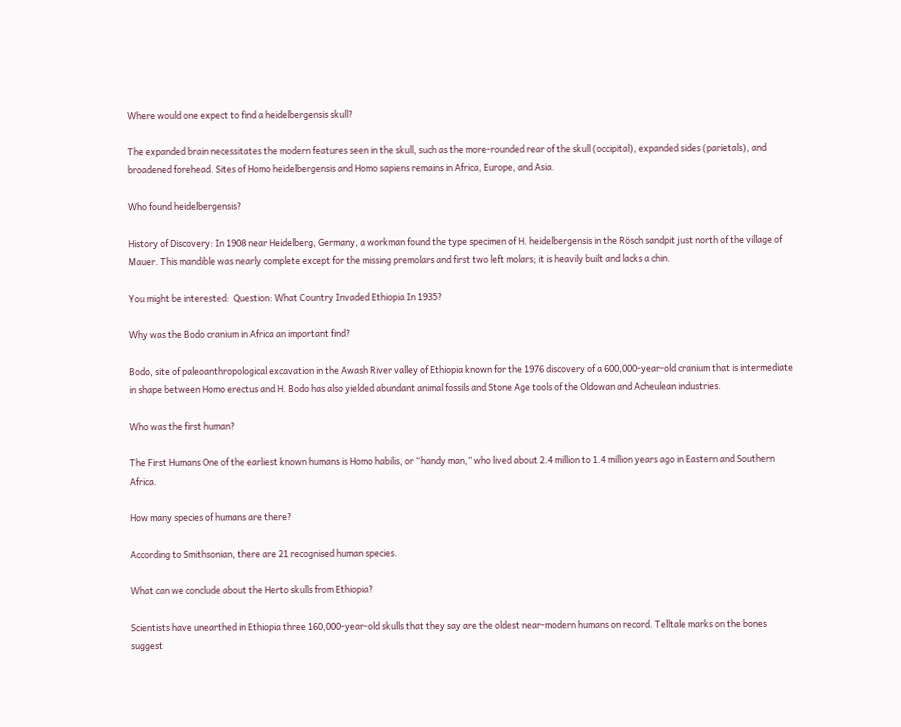Where would one expect to find a heidelbergensis skull?

The expanded brain necessitates the modern features seen in the skull, such as the more-rounded rear of the skull (occipital), expanded sides (parietals), and broadened forehead. Sites of Homo heidelbergensis and Homo sapiens remains in Africa, Europe, and Asia.

Who found heidelbergensis?

History of Discovery: In 1908 near Heidelberg, Germany, a workman found the type specimen of H. heidelbergensis in the Rösch sandpit just north of the village of Mauer. This mandible was nearly complete except for the missing premolars and first two left molars; it is heavily built and lacks a chin.

You might be interested:  Question: What Country Invaded Ethiopia In 1935?

Why was the Bodo cranium in Africa an important find?

Bodo, site of paleoanthropological excavation in the Awash River valley of Ethiopia known for the 1976 discovery of a 600,000-year-old cranium that is intermediate in shape between Homo erectus and H. Bodo has also yielded abundant animal fossils and Stone Age tools of the Oldowan and Acheulean industries.

Who was the first human?

The First Humans One of the earliest known humans is Homo habilis, or “handy man,” who lived about 2.4 million to 1.4 million years ago in Eastern and Southern Africa.

How many species of humans are there?

According to Smithsonian, there are 21 recognised human species.

What can we conclude about the Herto skulls from Ethiopia?

Scientists have unearthed in Ethiopia three 160,000-year-old skulls that they say are the oldest near-modern humans on record. Telltale marks on the bones suggest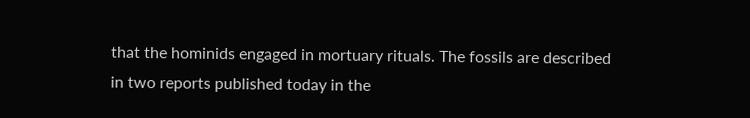that the hominids engaged in mortuary rituals. The fossils are described in two reports published today in the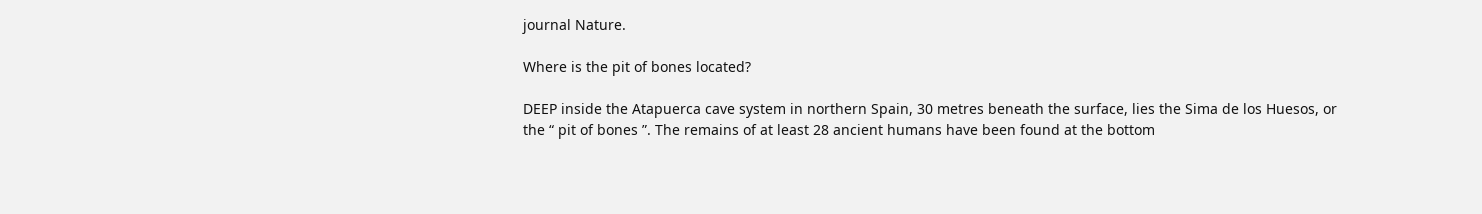journal Nature.

Where is the pit of bones located?

DEEP inside the Atapuerca cave system in northern Spain, 30 metres beneath the surface, lies the Sima de los Huesos, or the “ pit of bones ”. The remains of at least 28 ancient humans have been found at the bottom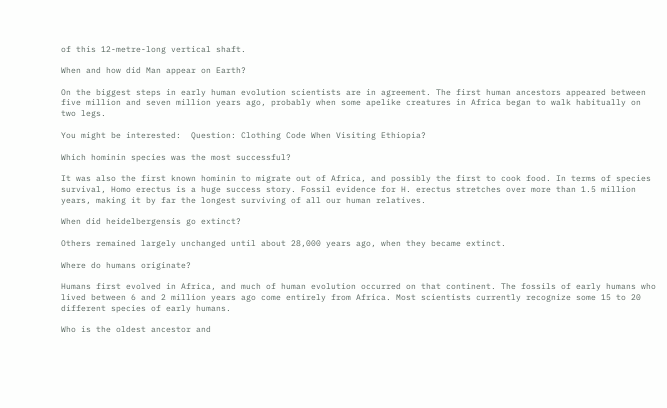of this 12-metre-long vertical shaft.

When and how did Man appear on Earth?

On the biggest steps in early human evolution scientists are in agreement. The first human ancestors appeared between five million and seven million years ago, probably when some apelike creatures in Africa began to walk habitually on two legs.

You might be interested:  Question: Clothing Code When Visiting Ethiopia?

Which hominin species was the most successful?

It was also the first known hominin to migrate out of Africa, and possibly the first to cook food. In terms of species survival, Homo erectus is a huge success story. Fossil evidence for H. erectus stretches over more than 1.5 million years, making it by far the longest surviving of all our human relatives.

When did heidelbergensis go extinct?

Others remained largely unchanged until about 28,000 years ago, when they became extinct.

Where do humans originate?

Humans first evolved in Africa, and much of human evolution occurred on that continent. The fossils of early humans who lived between 6 and 2 million years ago come entirely from Africa. Most scientists currently recognize some 15 to 20 different species of early humans.

Who is the oldest ancestor and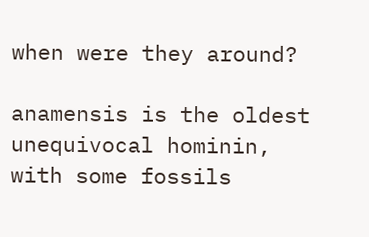when were they around?

anamensis is the oldest unequivocal hominin, with some fossils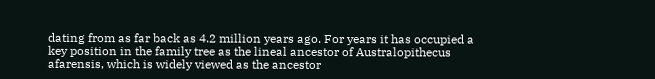dating from as far back as 4.2 million years ago. For years it has occupied a key position in the family tree as the lineal ancestor of Australopithecus afarensis, which is widely viewed as the ancestor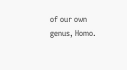of our own genus, Homo.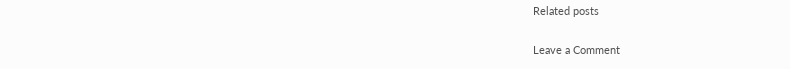Related posts

Leave a Comment